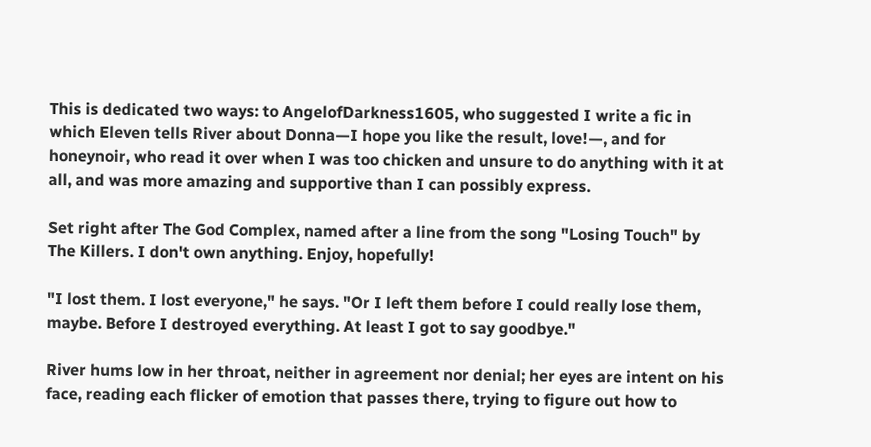This is dedicated two ways: to AngelofDarkness1605, who suggested I write a fic in which Eleven tells River about Donna—I hope you like the result, love!—, and for honeynoir, who read it over when I was too chicken and unsure to do anything with it at all, and was more amazing and supportive than I can possibly express.

Set right after The God Complex, named after a line from the song "Losing Touch" by The Killers. I don't own anything. Enjoy, hopefully!

"I lost them. I lost everyone," he says. "Or I left them before I could really lose them, maybe. Before I destroyed everything. At least I got to say goodbye."

River hums low in her throat, neither in agreement nor denial; her eyes are intent on his face, reading each flicker of emotion that passes there, trying to figure out how to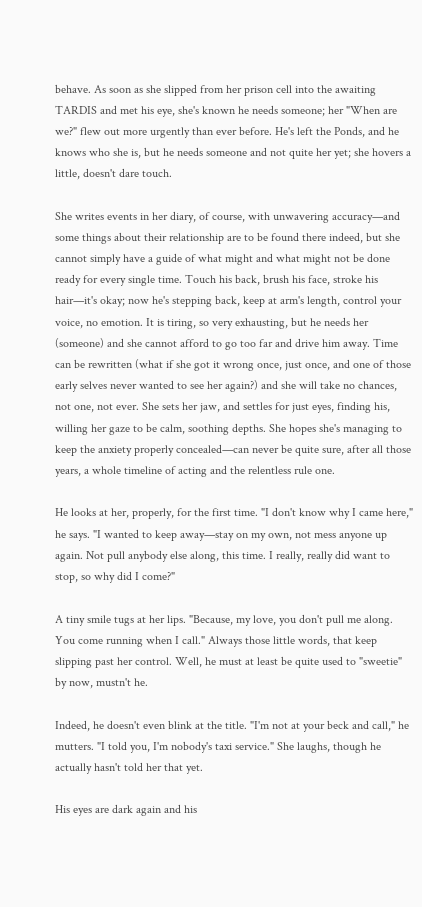behave. As soon as she slipped from her prison cell into the awaiting TARDIS and met his eye, she's known he needs someone; her "When are we?" flew out more urgently than ever before. He's left the Ponds, and he knows who she is, but he needs someone and not quite her yet; she hovers a little, doesn't dare touch.

She writes events in her diary, of course, with unwavering accuracy—and some things about their relationship are to be found there indeed, but she cannot simply have a guide of what might and what might not be done ready for every single time. Touch his back, brush his face, stroke his hair—it's okay; now he's stepping back, keep at arm's length, control your voice, no emotion. It is tiring, so very exhausting, but he needs her (someone) and she cannot afford to go too far and drive him away. Time can be rewritten (what if she got it wrong once, just once, and one of those early selves never wanted to see her again?) and she will take no chances, not one, not ever. She sets her jaw, and settles for just eyes, finding his, willing her gaze to be calm, soothing depths. She hopes she's managing to keep the anxiety properly concealed—can never be quite sure, after all those years, a whole timeline of acting and the relentless rule one.

He looks at her, properly, for the first time. "I don't know why I came here," he says. "I wanted to keep away—stay on my own, not mess anyone up again. Not pull anybody else along, this time. I really, really did want to stop, so why did I come?"

A tiny smile tugs at her lips. "Because, my love, you don't pull me along. You come running when I call." Always those little words, that keep slipping past her control. Well, he must at least be quite used to "sweetie" by now, mustn't he.

Indeed, he doesn't even blink at the title. "I'm not at your beck and call," he mutters. "I told you, I'm nobody's taxi service." She laughs, though he actually hasn't told her that yet.

His eyes are dark again and his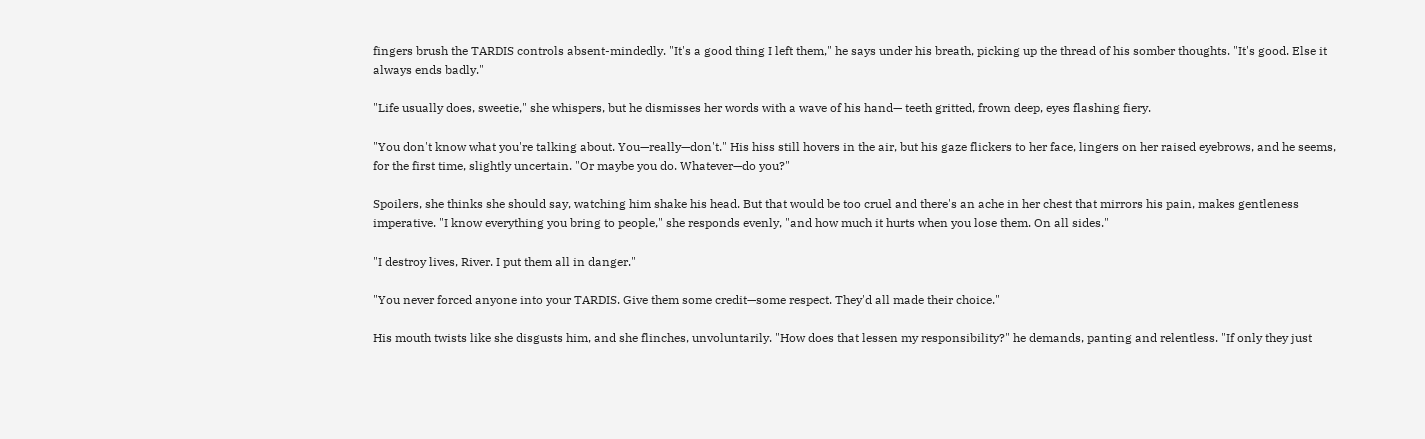fingers brush the TARDIS controls absent-mindedly. "It's a good thing I left them," he says under his breath, picking up the thread of his somber thoughts. "It's good. Else it always ends badly."

"Life usually does, sweetie," she whispers, but he dismisses her words with a wave of his hand— teeth gritted, frown deep, eyes flashing fiery.

"You don't know what you're talking about. You—really—don't." His hiss still hovers in the air, but his gaze flickers to her face, lingers on her raised eyebrows, and he seems, for the first time, slightly uncertain. "Or maybe you do. Whatever—do you?"

Spoilers, she thinks she should say, watching him shake his head. But that would be too cruel and there's an ache in her chest that mirrors his pain, makes gentleness imperative. "I know everything you bring to people," she responds evenly, "and how much it hurts when you lose them. On all sides."

"I destroy lives, River. I put them all in danger."

"You never forced anyone into your TARDIS. Give them some credit—some respect. They'd all made their choice."

His mouth twists like she disgusts him, and she flinches, unvoluntarily. "How does that lessen my responsibility?" he demands, panting and relentless. "If only they just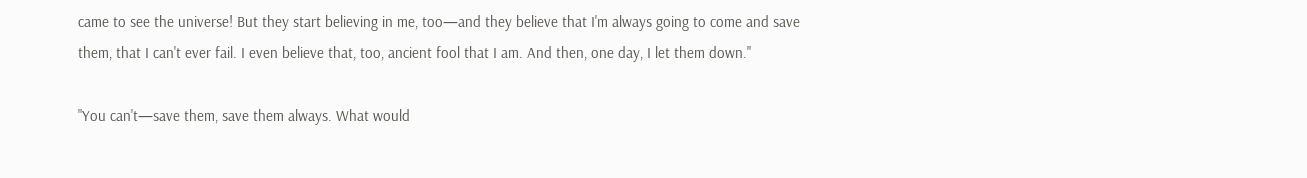came to see the universe! But they start believing in me, too—and they believe that I'm always going to come and save them, that I can't ever fail. I even believe that, too, ancient fool that I am. And then, one day, I let them down."

"You can't—save them, save them always. What would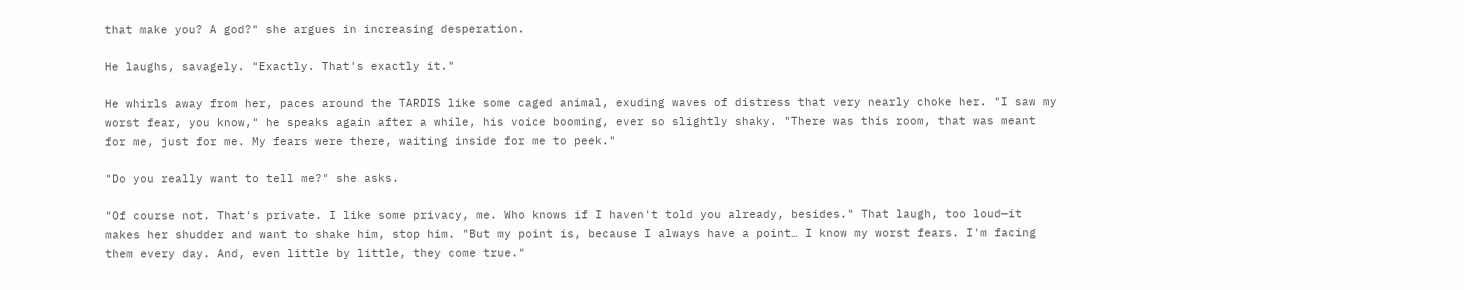that make you? A god?" she argues in increasing desperation.

He laughs, savagely. "Exactly. That's exactly it."

He whirls away from her, paces around the TARDIS like some caged animal, exuding waves of distress that very nearly choke her. "I saw my worst fear, you know," he speaks again after a while, his voice booming, ever so slightly shaky. "There was this room, that was meant for me, just for me. My fears were there, waiting inside for me to peek."

"Do you really want to tell me?" she asks.

"Of course not. That's private. I like some privacy, me. Who knows if I haven't told you already, besides." That laugh, too loud—it makes her shudder and want to shake him, stop him. "But my point is, because I always have a point… I know my worst fears. I'm facing them every day. And, even little by little, they come true."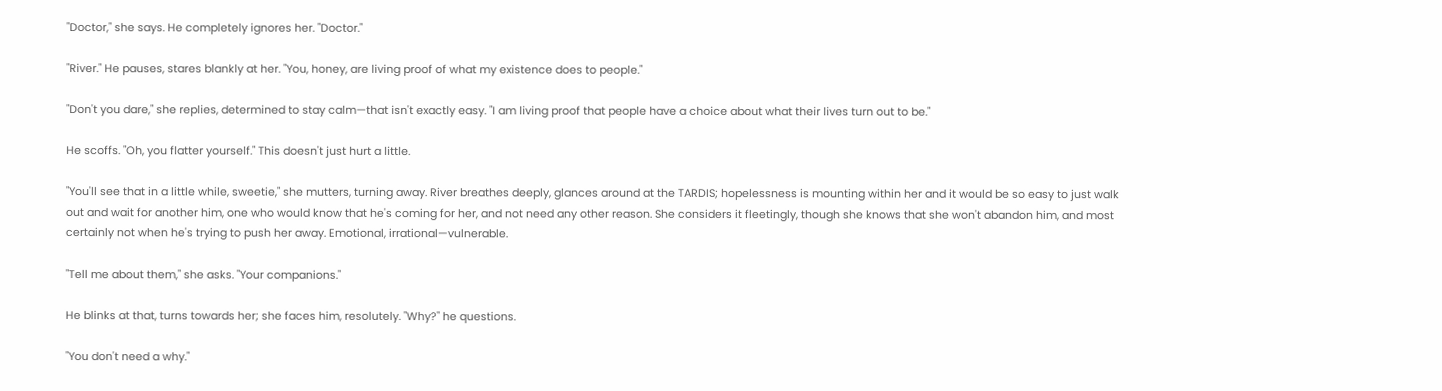"Doctor," she says. He completely ignores her. "Doctor."

"River." He pauses, stares blankly at her. "You, honey, are living proof of what my existence does to people."

"Don't you dare," she replies, determined to stay calm—that isn't exactly easy. "I am living proof that people have a choice about what their lives turn out to be."

He scoffs. "Oh, you flatter yourself." This doesn't just hurt a little.

"You'll see that in a little while, sweetie," she mutters, turning away. River breathes deeply, glances around at the TARDIS; hopelessness is mounting within her and it would be so easy to just walk out and wait for another him, one who would know that he's coming for her, and not need any other reason. She considers it fleetingly, though she knows that she won't abandon him, and most certainly not when he's trying to push her away. Emotional, irrational—vulnerable.

"Tell me about them," she asks. "Your companions."

He blinks at that, turns towards her; she faces him, resolutely. "Why?" he questions.

"You don't need a why."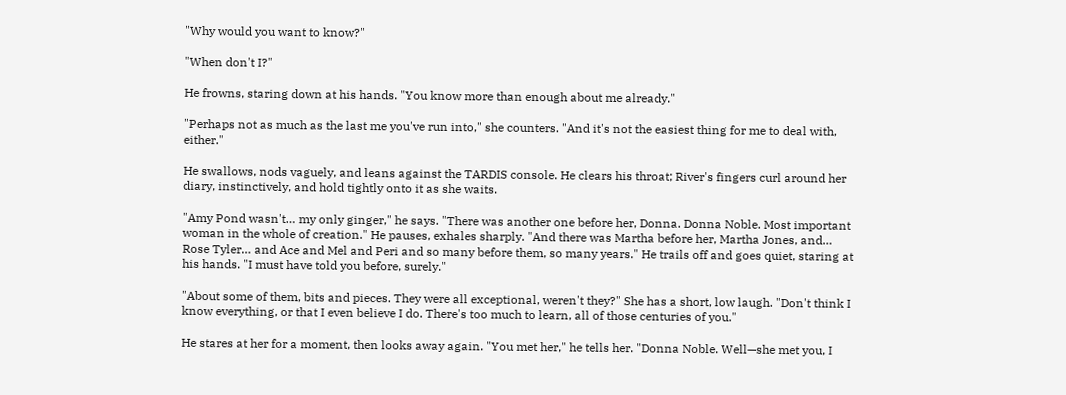"Why would you want to know?"

"When don't I?"

He frowns, staring down at his hands. "You know more than enough about me already."

"Perhaps not as much as the last me you've run into," she counters. "And it's not the easiest thing for me to deal with, either."

He swallows, nods vaguely, and leans against the TARDIS console. He clears his throat; River's fingers curl around her diary, instinctively, and hold tightly onto it as she waits.

"Amy Pond wasn't… my only ginger," he says. "There was another one before her, Donna. Donna Noble. Most important woman in the whole of creation." He pauses, exhales sharply. "And there was Martha before her, Martha Jones, and… Rose Tyler… and Ace and Mel and Peri and so many before them, so many years." He trails off and goes quiet, staring at his hands. "I must have told you before, surely."

"About some of them, bits and pieces. They were all exceptional, weren't they?" She has a short, low laugh. "Don't think I know everything, or that I even believe I do. There's too much to learn, all of those centuries of you."

He stares at her for a moment, then looks away again. "You met her," he tells her. "Donna Noble. Well—she met you, I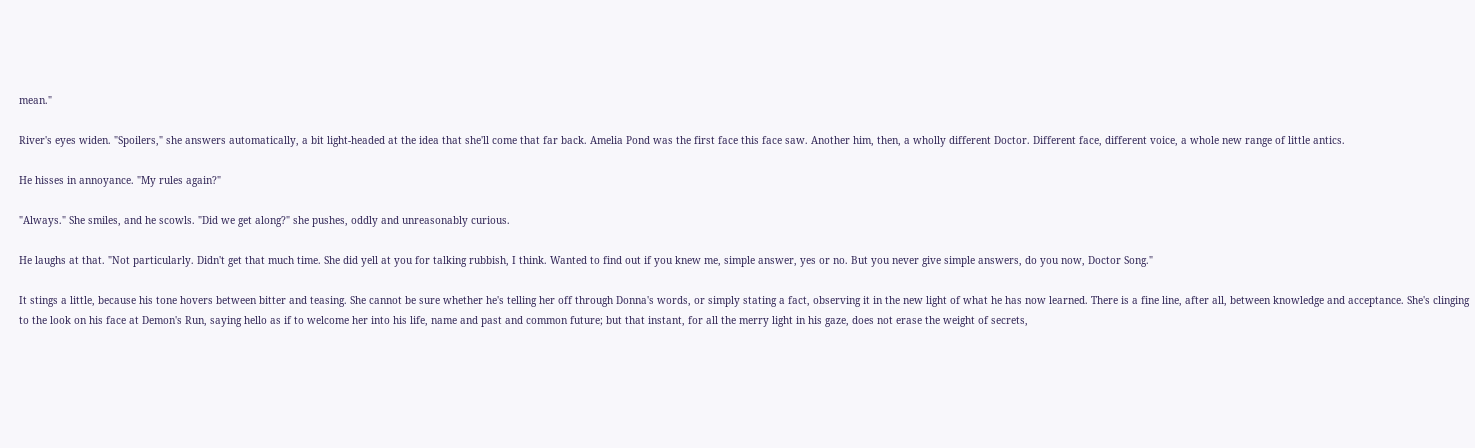mean."

River's eyes widen. "Spoilers," she answers automatically, a bit light-headed at the idea that she'll come that far back. Amelia Pond was the first face this face saw. Another him, then, a wholly different Doctor. Different face, different voice, a whole new range of little antics.

He hisses in annoyance. "My rules again?"

"Always." She smiles, and he scowls. "Did we get along?" she pushes, oddly and unreasonably curious.

He laughs at that. "Not particularly. Didn't get that much time. She did yell at you for talking rubbish, I think. Wanted to find out if you knew me, simple answer, yes or no. But you never give simple answers, do you now, Doctor Song."

It stings a little, because his tone hovers between bitter and teasing. She cannot be sure whether he's telling her off through Donna's words, or simply stating a fact, observing it in the new light of what he has now learned. There is a fine line, after all, between knowledge and acceptance. She's clinging to the look on his face at Demon's Run, saying hello as if to welcome her into his life, name and past and common future; but that instant, for all the merry light in his gaze, does not erase the weight of secrets,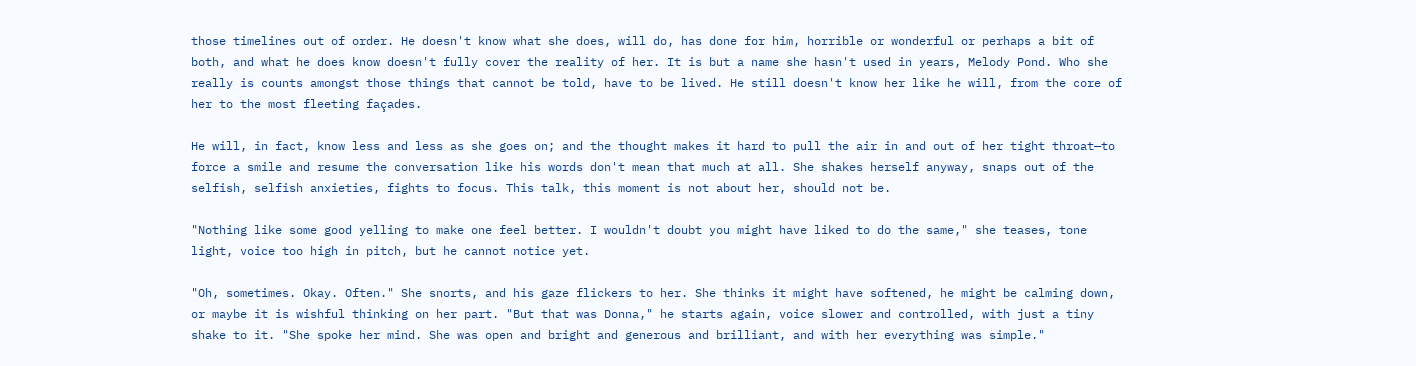those timelines out of order. He doesn't know what she does, will do, has done for him, horrible or wonderful or perhaps a bit of both, and what he does know doesn't fully cover the reality of her. It is but a name she hasn't used in years, Melody Pond. Who she really is counts amongst those things that cannot be told, have to be lived. He still doesn't know her like he will, from the core of her to the most fleeting façades.

He will, in fact, know less and less as she goes on; and the thought makes it hard to pull the air in and out of her tight throat—to force a smile and resume the conversation like his words don't mean that much at all. She shakes herself anyway, snaps out of the selfish, selfish anxieties, fights to focus. This talk, this moment is not about her, should not be.

"Nothing like some good yelling to make one feel better. I wouldn't doubt you might have liked to do the same," she teases, tone light, voice too high in pitch, but he cannot notice yet.

"Oh, sometimes. Okay. Often." She snorts, and his gaze flickers to her. She thinks it might have softened, he might be calming down, or maybe it is wishful thinking on her part. "But that was Donna," he starts again, voice slower and controlled, with just a tiny shake to it. "She spoke her mind. She was open and bright and generous and brilliant, and with her everything was simple."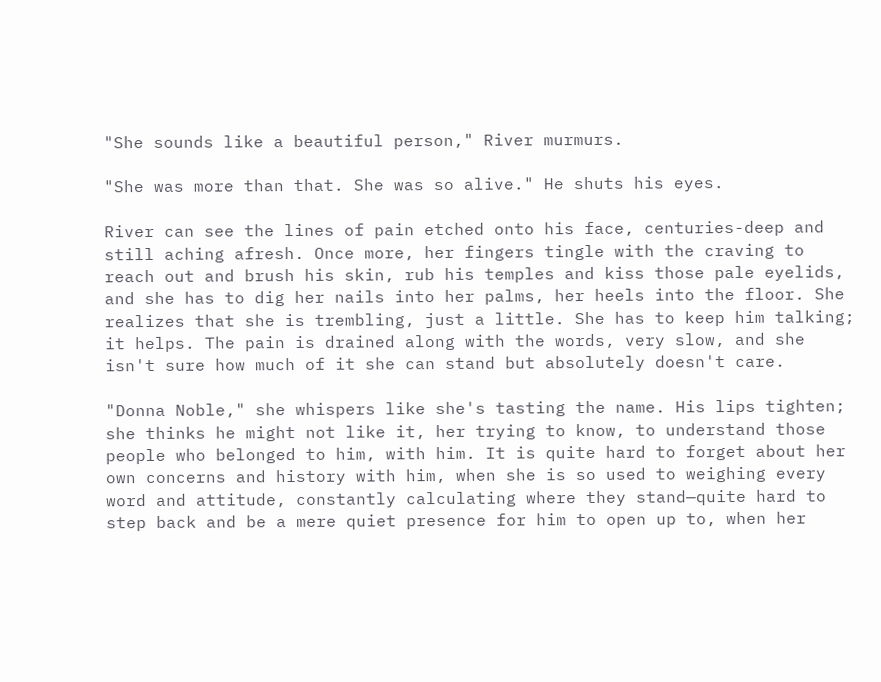"She sounds like a beautiful person," River murmurs.

"She was more than that. She was so alive." He shuts his eyes.

River can see the lines of pain etched onto his face, centuries-deep and still aching afresh. Once more, her fingers tingle with the craving to reach out and brush his skin, rub his temples and kiss those pale eyelids, and she has to dig her nails into her palms, her heels into the floor. She realizes that she is trembling, just a little. She has to keep him talking; it helps. The pain is drained along with the words, very slow, and she isn't sure how much of it she can stand but absolutely doesn't care.

"Donna Noble," she whispers like she's tasting the name. His lips tighten; she thinks he might not like it, her trying to know, to understand those people who belonged to him, with him. It is quite hard to forget about her own concerns and history with him, when she is so used to weighing every word and attitude, constantly calculating where they stand—quite hard to step back and be a mere quiet presence for him to open up to, when her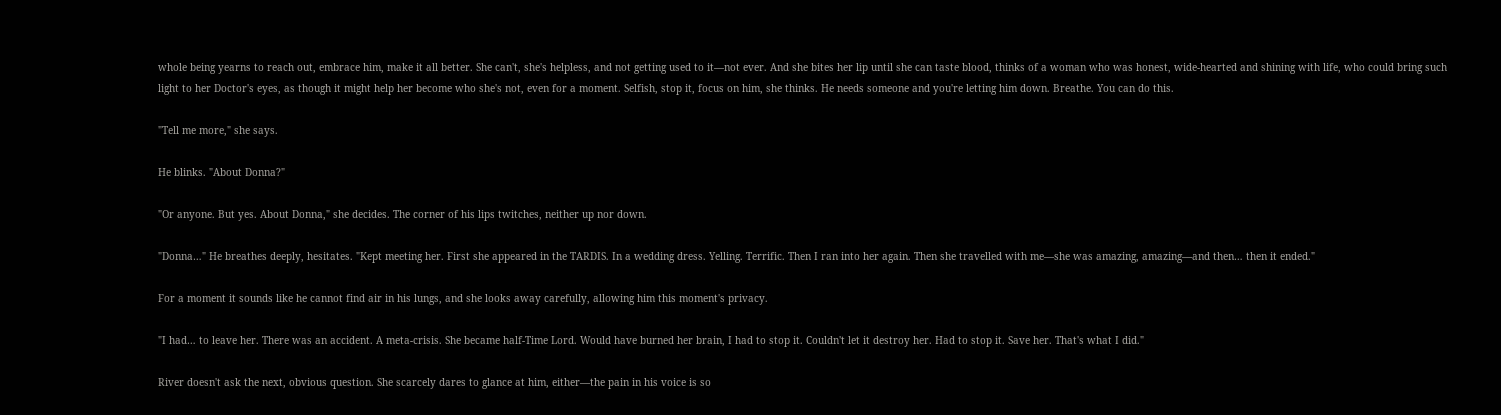whole being yearns to reach out, embrace him, make it all better. She can't, she's helpless, and not getting used to it—not ever. And she bites her lip until she can taste blood, thinks of a woman who was honest, wide-hearted and shining with life, who could bring such light to her Doctor's eyes, as though it might help her become who she's not, even for a moment. Selfish, stop it, focus on him, she thinks. He needs someone and you're letting him down. Breathe. You can do this.

"Tell me more," she says.

He blinks. "About Donna?"

"Or anyone. But yes. About Donna," she decides. The corner of his lips twitches, neither up nor down.

"Donna…" He breathes deeply, hesitates. "Kept meeting her. First she appeared in the TARDIS. In a wedding dress. Yelling. Terrific. Then I ran into her again. Then she travelled with me—she was amazing, amazing—and then… then it ended."

For a moment it sounds like he cannot find air in his lungs, and she looks away carefully, allowing him this moment's privacy.

"I had… to leave her. There was an accident. A meta-crisis. She became half-Time Lord. Would have burned her brain, I had to stop it. Couldn't let it destroy her. Had to stop it. Save her. That's what I did."

River doesn't ask the next, obvious question. She scarcely dares to glance at him, either—the pain in his voice is so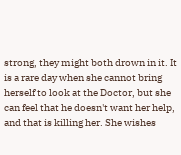strong, they might both drown in it. It is a rare day when she cannot bring herself to look at the Doctor, but she can feel that he doesn't want her help, and that is killing her. She wishes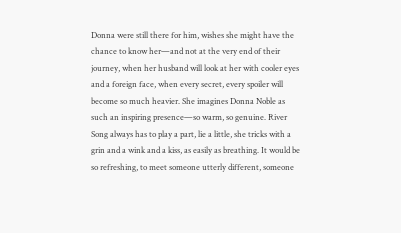Donna were still there for him, wishes she might have the chance to know her—and not at the very end of their journey, when her husband will look at her with cooler eyes and a foreign face, when every secret, every spoiler will become so much heavier. She imagines Donna Noble as such an inspiring presence—so warm, so genuine. River Song always has to play a part, lie a little, she tricks with a grin and a wink and a kiss, as easily as breathing. It would be so refreshing, to meet someone utterly different, someone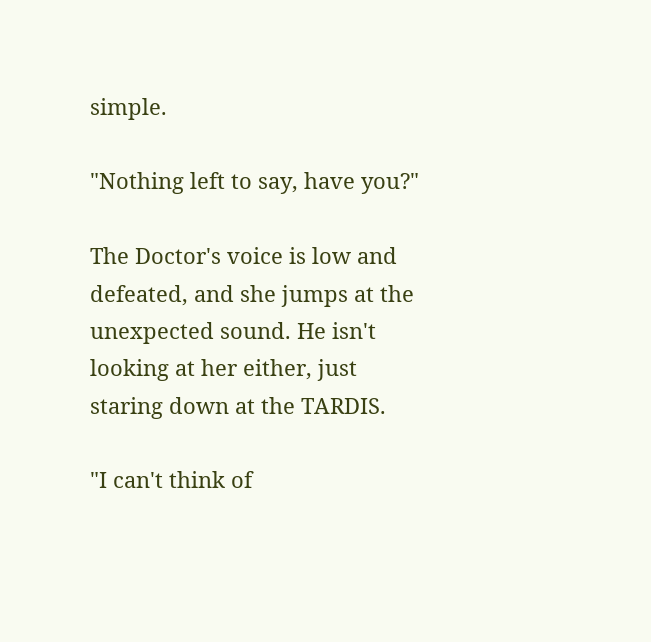simple.

"Nothing left to say, have you?"

The Doctor's voice is low and defeated, and she jumps at the unexpected sound. He isn't looking at her either, just staring down at the TARDIS.

"I can't think of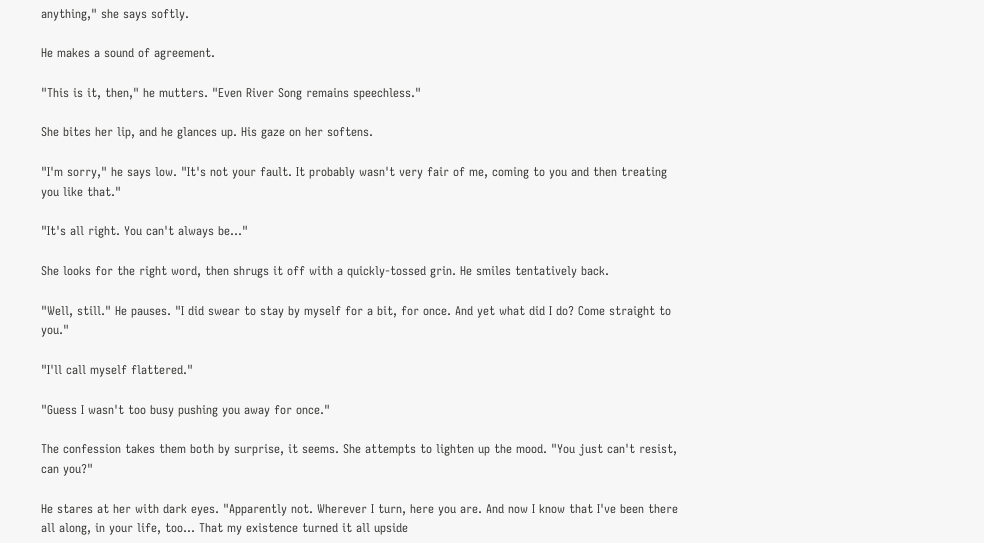anything," she says softly.

He makes a sound of agreement.

"This is it, then," he mutters. "Even River Song remains speechless."

She bites her lip, and he glances up. His gaze on her softens.

"I'm sorry," he says low. "It's not your fault. It probably wasn't very fair of me, coming to you and then treating you like that."

"It's all right. You can't always be…"

She looks for the right word, then shrugs it off with a quickly-tossed grin. He smiles tentatively back.

"Well, still." He pauses. "I did swear to stay by myself for a bit, for once. And yet what did I do? Come straight to you."

"I'll call myself flattered."

"Guess I wasn't too busy pushing you away for once."

The confession takes them both by surprise, it seems. She attempts to lighten up the mood. "You just can't resist, can you?"

He stares at her with dark eyes. "Apparently not. Wherever I turn, here you are. And now I know that I've been there all along, in your life, too… That my existence turned it all upside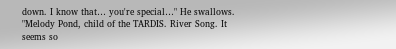down. I know that… you're special…" He swallows. "Melody Pond, child of the TARDIS. River Song. It seems so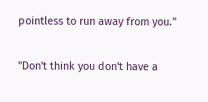pointless to run away from you."

"Don't think you don't have a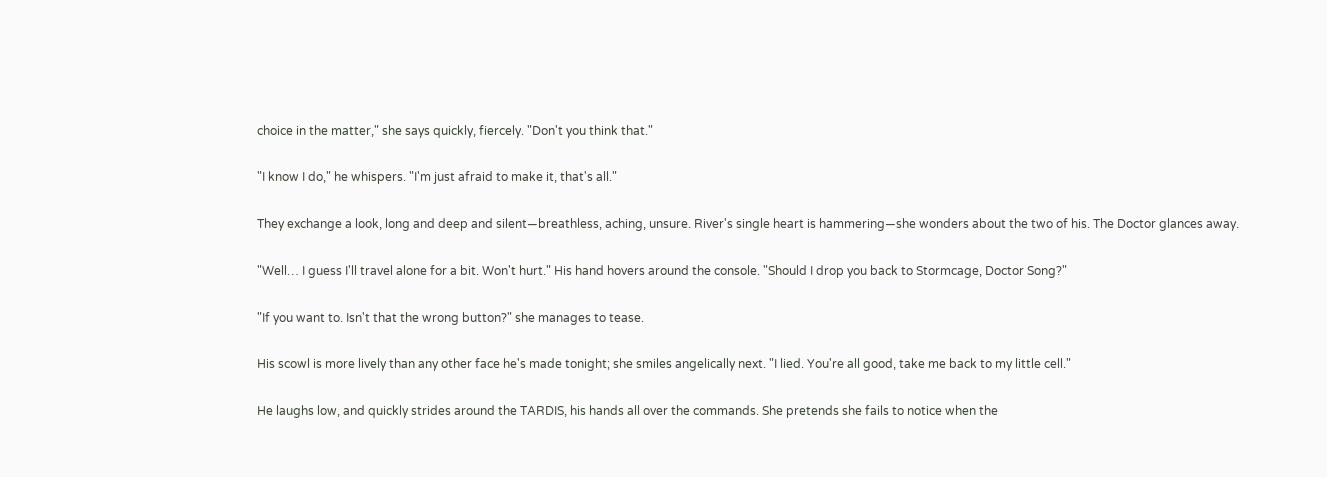choice in the matter," she says quickly, fiercely. "Don't you think that."

"I know I do," he whispers. "I'm just afraid to make it, that's all."

They exchange a look, long and deep and silent—breathless, aching, unsure. River's single heart is hammering—she wonders about the two of his. The Doctor glances away.

"Well… I guess I'll travel alone for a bit. Won't hurt." His hand hovers around the console. "Should I drop you back to Stormcage, Doctor Song?"

"If you want to. Isn't that the wrong button?" she manages to tease.

His scowl is more lively than any other face he's made tonight; she smiles angelically next. "I lied. You're all good, take me back to my little cell."

He laughs low, and quickly strides around the TARDIS, his hands all over the commands. She pretends she fails to notice when the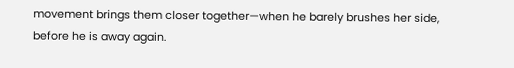movement brings them closer together—when he barely brushes her side, before he is away again.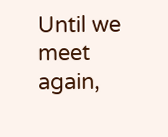Until we meet again,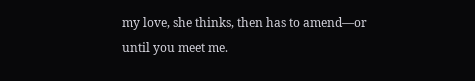my love, she thinks, then has to amend—or until you meet me.